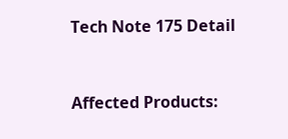Tech Note 175 Detail


Affected Products: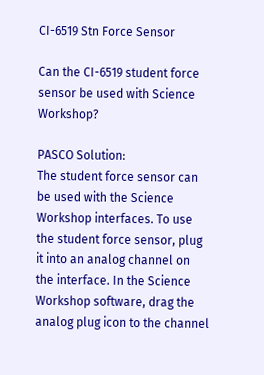CI-6519 Stn Force Sensor

Can the CI-6519 student force sensor be used with Science Workshop?

PASCO Solution:
The student force sensor can be used with the Science Workshop interfaces. To use the student force sensor, plug it into an analog channel on the interface. In the Science Workshop software, drag the analog plug icon to the channel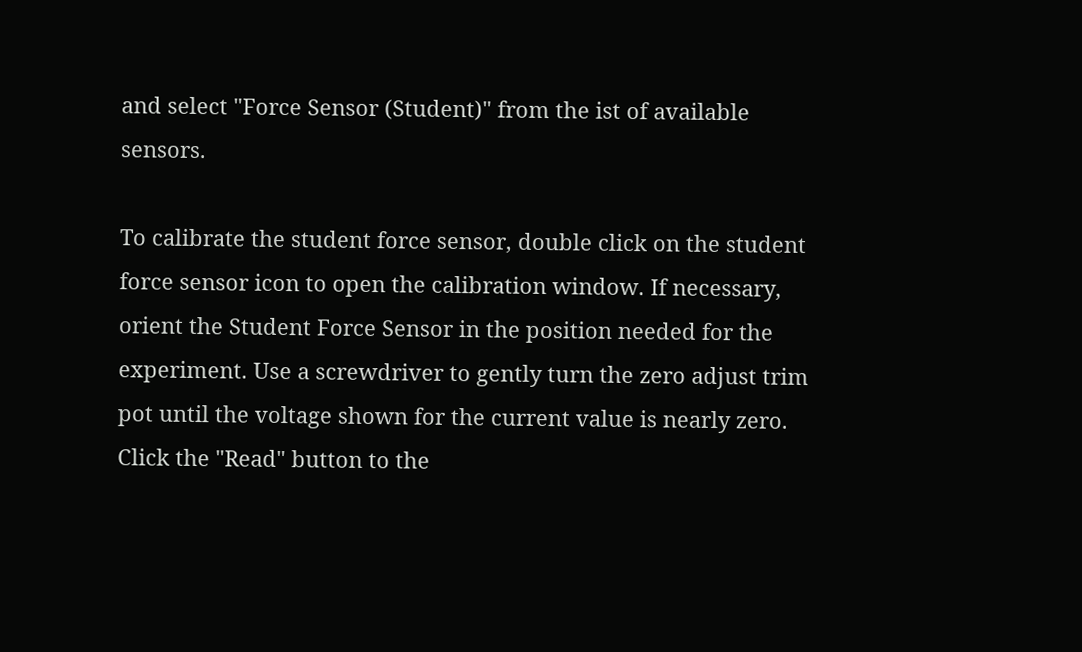and select "Force Sensor (Student)" from the ist of available sensors.

To calibrate the student force sensor, double click on the student force sensor icon to open the calibration window. If necessary, orient the Student Force Sensor in the position needed for the experiment. Use a screwdriver to gently turn the zero adjust trim pot until the voltage shown for the current value is nearly zero. Click the "Read" button to the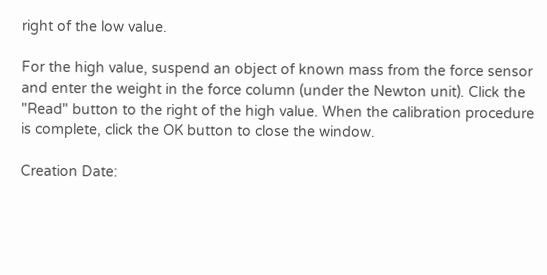right of the low value.

For the high value, suspend an object of known mass from the force sensor and enter the weight in the force column (under the Newton unit). Click the "Read" button to the right of the high value. When the calibration procedure is complete, click the OK button to close the window.

Creation Date: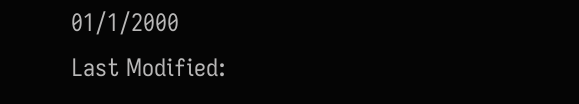01/1/2000
Last Modified: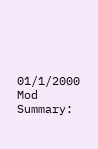01/1/2000
Mod Summary: